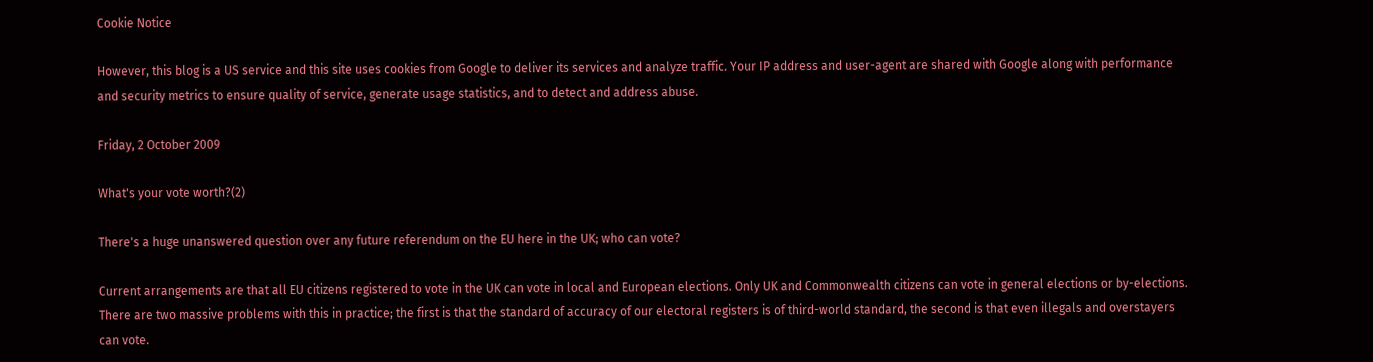Cookie Notice

However, this blog is a US service and this site uses cookies from Google to deliver its services and analyze traffic. Your IP address and user-agent are shared with Google along with performance and security metrics to ensure quality of service, generate usage statistics, and to detect and address abuse.

Friday, 2 October 2009

What's your vote worth?(2)

There's a huge unanswered question over any future referendum on the EU here in the UK; who can vote?

Current arrangements are that all EU citizens registered to vote in the UK can vote in local and European elections. Only UK and Commonwealth citizens can vote in general elections or by-elections. There are two massive problems with this in practice; the first is that the standard of accuracy of our electoral registers is of third-world standard, the second is that even illegals and overstayers can vote.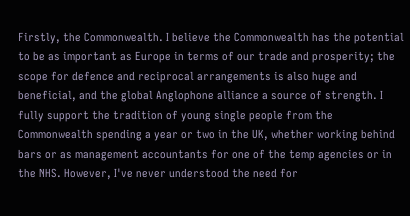Firstly, the Commonwealth. I believe the Commonwealth has the potential to be as important as Europe in terms of our trade and prosperity; the scope for defence and reciprocal arrangements is also huge and beneficial, and the global Anglophone alliance a source of strength. I fully support the tradition of young single people from the Commonwealth spending a year or two in the UK, whether working behind bars or as management accountants for one of the temp agencies or in the NHS. However, I've never understood the need for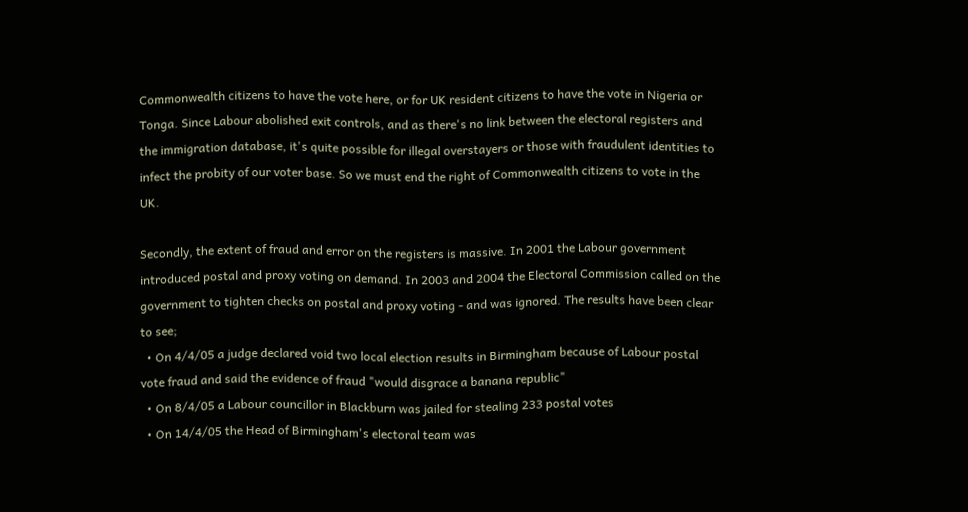Commonwealth citizens to have the vote here, or for UK resident citizens to have the vote in Nigeria or Tonga. Since Labour abolished exit controls, and as there's no link between the electoral registers and the immigration database, it's quite possible for illegal overstayers or those with fraudulent identities to infect the probity of our voter base. So we must end the right of Commonwealth citizens to vote in the UK.

Secondly, the extent of fraud and error on the registers is massive. In 2001 the Labour government introduced postal and proxy voting on demand. In 2003 and 2004 the Electoral Commission called on the government to tighten checks on postal and proxy voting - and was ignored. The results have been clear to see;
  • On 4/4/05 a judge declared void two local election results in Birmingham because of Labour postal vote fraud and said the evidence of fraud "would disgrace a banana republic"
  • On 8/4/05 a Labour councillor in Blackburn was jailed for stealing 233 postal votes
  • On 14/4/05 the Head of Birmingham's electoral team was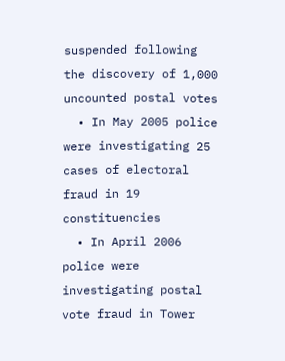suspended following the discovery of 1,000 uncounted postal votes
  • In May 2005 police were investigating 25 cases of electoral fraud in 19 constituencies
  • In April 2006 police were investigating postal vote fraud in Tower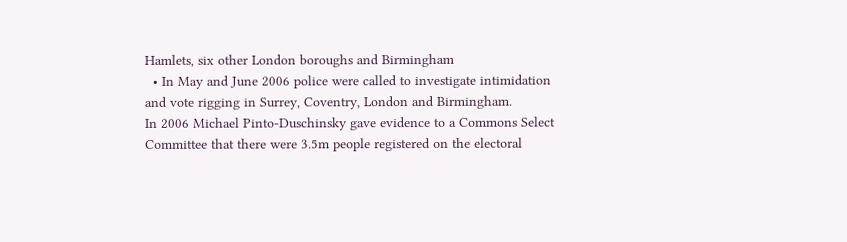Hamlets, six other London boroughs and Birmingham
  • In May and June 2006 police were called to investigate intimidation and vote rigging in Surrey, Coventry, London and Birmingham.
In 2006 Michael Pinto-Duschinsky gave evidence to a Commons Select Committee that there were 3.5m people registered on the electoral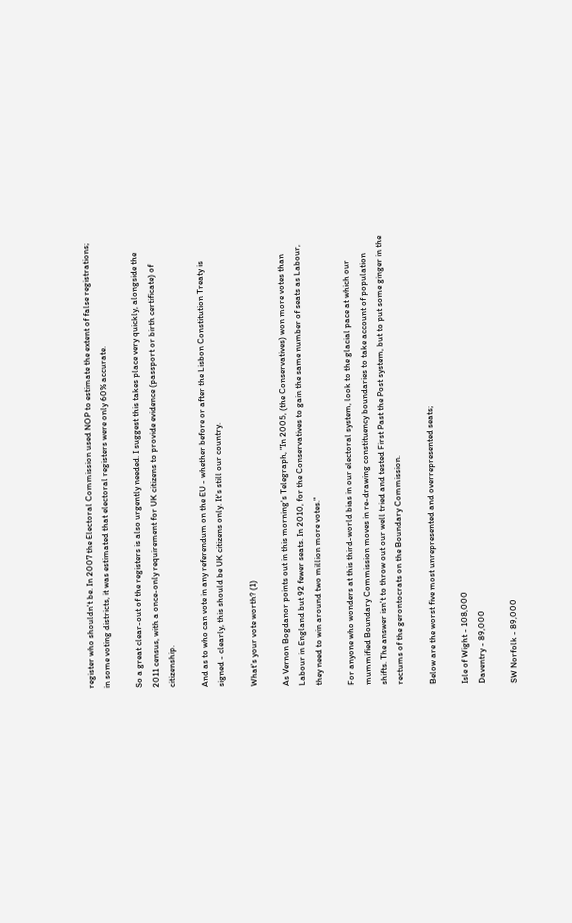register who shouldn't be. In 2007 the Electoral Commission used NOP to estimate the extent of false registrations; in some voting districts, it was estimated that electoral registers were only 60% accurate.

So a great clear-out of the registers is also urgently needed. I suggest this takes place very quickly, alongside the 2011 census, with a once-only requirement for UK citizens to provide evidence (passport or birth certificate) of citizenship.

And as to who can vote in any referendum on the EU - whether before or after the Lisbon Constitution Treaty is signed - clearly, this should be UK citizens only. It's still our country.

What's your vote worth? (1)

As Vernon Bogdanor points out in this morning's Telegraph, "In 2005, (the Conservatives) won more votes than Labour in England but 92 fewer seats. In 2010, for the Conservatives to gain the same number of seats as Labour, they need to win around two million more votes."

For anyone who wonders at this third-world bias in our electoral system, look to the glacial pace at which our mummified Boundary Commission moves in re-drawing constituency boundaries to take account of population shifts. The answer isn't to throw out our well tried and tested First Past the Post system, but to put some ginger in the rectums of the gerontocrats on the Boundary Commission.

Below are the worst five most unrepresented and overrepresented seats;

Isle of Wight - 108,000
Daventry - 89,000

SW Norfolk - 89,000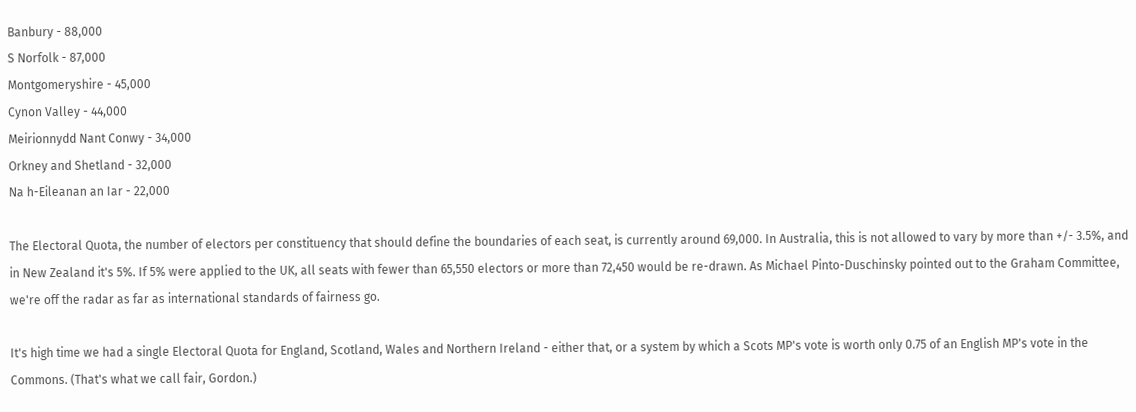Banbury - 88,000
S Norfolk - 87,000
Montgomeryshire - 45,000
Cynon Valley - 44,000
Meirionnydd Nant Conwy - 34,000
Orkney and Shetland - 32,000
Na h-Eileanan an Iar - 22,000

The Electoral Quota, the number of electors per constituency that should define the boundaries of each seat, is currently around 69,000. In Australia, this is not allowed to vary by more than +/- 3.5%, and in New Zealand it's 5%. If 5% were applied to the UK, all seats with fewer than 65,550 electors or more than 72,450 would be re-drawn. As Michael Pinto-Duschinsky pointed out to the Graham Committee, we're off the radar as far as international standards of fairness go.

It's high time we had a single Electoral Quota for England, Scotland, Wales and Northern Ireland - either that, or a system by which a Scots MP's vote is worth only 0.75 of an English MP's vote in the Commons. (That's what we call fair, Gordon.)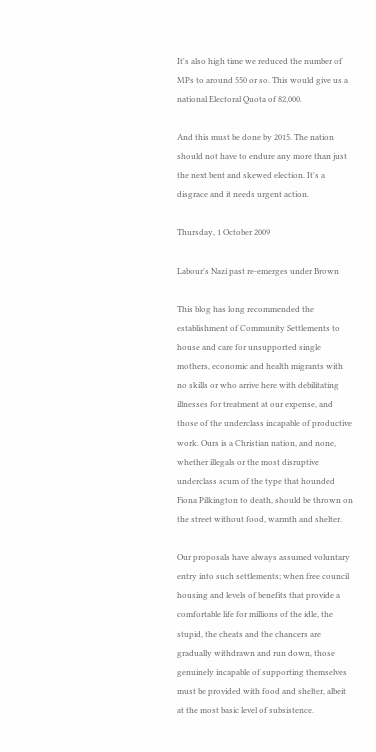It's also high time we reduced the number of MPs to around 550 or so. This would give us a national Electoral Quota of 82,000.

And this must be done by 2015. The nation should not have to endure any more than just the next bent and skewed election. It's a disgrace and it needs urgent action.

Thursday, 1 October 2009

Labour's Nazi past re-emerges under Brown

This blog has long recommended the establishment of Community Settlements to house and care for unsupported single mothers, economic and health migrants with no skills or who arrive here with debilitating illnesses for treatment at our expense, and those of the underclass incapable of productive work. Ours is a Christian nation, and none, whether illegals or the most disruptive underclass scum of the type that hounded Fiona Pilkington to death, should be thrown on the street without food, warmth and shelter.

Our proposals have always assumed voluntary entry into such settlements; when free council housing and levels of benefits that provide a comfortable life for millions of the idle, the stupid, the cheats and the chancers are gradually withdrawn and run down, those genuinely incapable of supporting themselves must be provided with food and shelter, albeit at the most basic level of subsistence.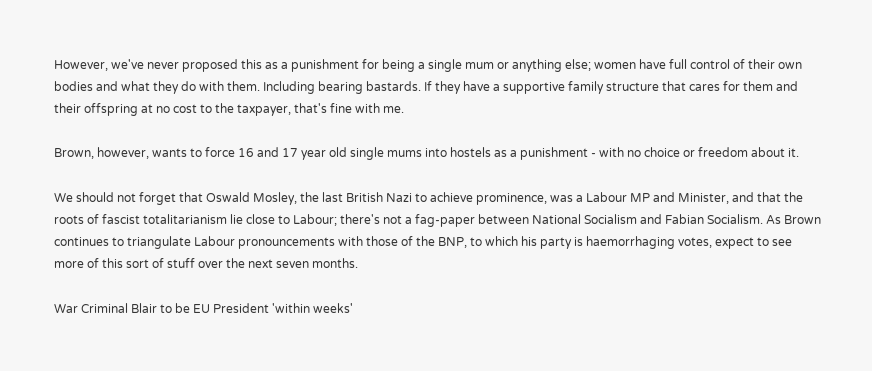However, we've never proposed this as a punishment for being a single mum or anything else; women have full control of their own bodies and what they do with them. Including bearing bastards. If they have a supportive family structure that cares for them and their offspring at no cost to the taxpayer, that's fine with me.

Brown, however, wants to force 16 and 17 year old single mums into hostels as a punishment - with no choice or freedom about it.

We should not forget that Oswald Mosley, the last British Nazi to achieve prominence, was a Labour MP and Minister, and that the roots of fascist totalitarianism lie close to Labour; there's not a fag-paper between National Socialism and Fabian Socialism. As Brown continues to triangulate Labour pronouncements with those of the BNP, to which his party is haemorrhaging votes, expect to see more of this sort of stuff over the next seven months.

War Criminal Blair to be EU President 'within weeks'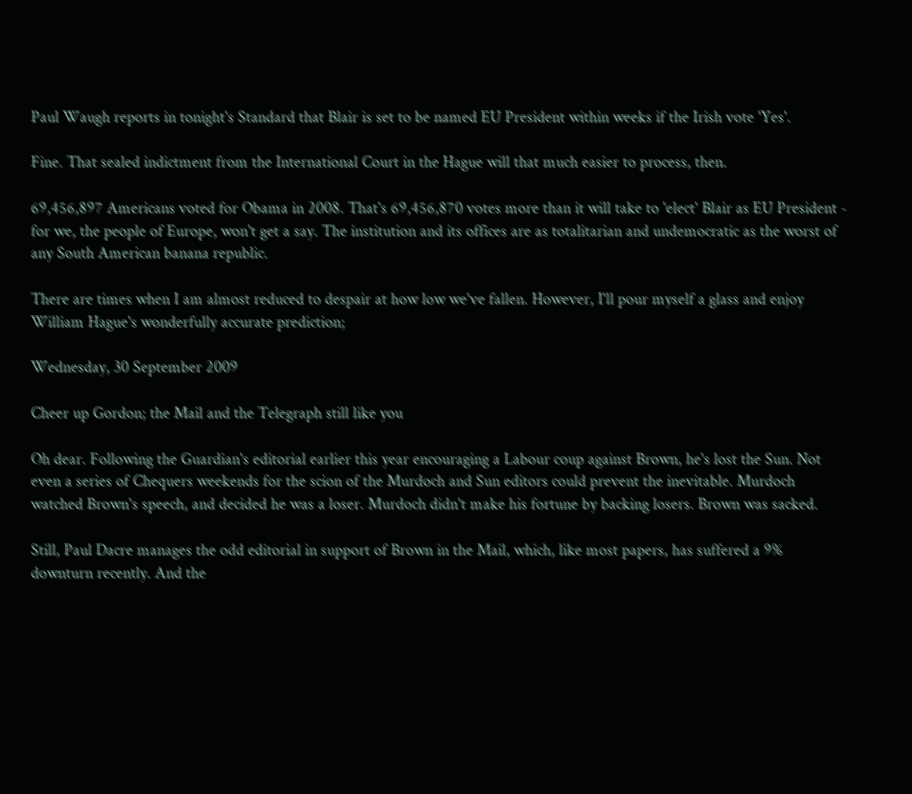Paul Waugh reports in tonight's Standard that Blair is set to be named EU President within weeks if the Irish vote 'Yes'.

Fine. That sealed indictment from the International Court in the Hague will that much easier to process, then.

69,456,897 Americans voted for Obama in 2008. That's 69,456,870 votes more than it will take to 'elect' Blair as EU President - for we, the people of Europe, won't get a say. The institution and its offices are as totalitarian and undemocratic as the worst of any South American banana republic.

There are times when I am almost reduced to despair at how low we've fallen. However, I'll pour myself a glass and enjoy William Hague's wonderfully accurate prediction;

Wednesday, 30 September 2009

Cheer up Gordon; the Mail and the Telegraph still like you

Oh dear. Following the Guardian's editorial earlier this year encouraging a Labour coup against Brown, he's lost the Sun. Not even a series of Chequers weekends for the scion of the Murdoch and Sun editors could prevent the inevitable. Murdoch watched Brown's speech, and decided he was a loser. Murdoch didn't make his fortune by backing losers. Brown was sacked.

Still, Paul Dacre manages the odd editorial in support of Brown in the Mail, which, like most papers, has suffered a 9% downturn recently. And the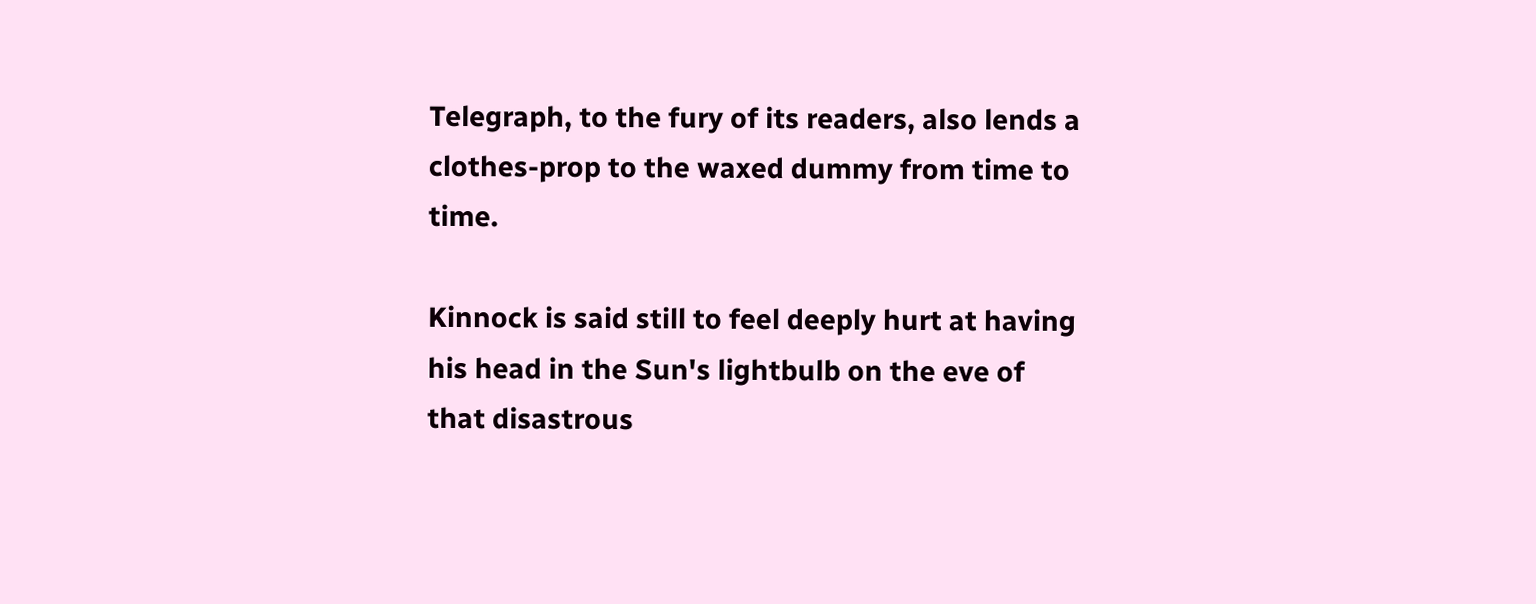Telegraph, to the fury of its readers, also lends a clothes-prop to the waxed dummy from time to time.

Kinnock is said still to feel deeply hurt at having his head in the Sun's lightbulb on the eve of that disastrous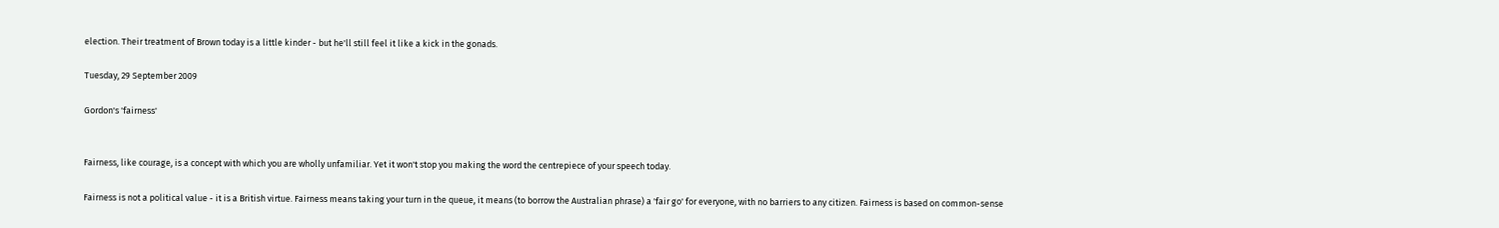election. Their treatment of Brown today is a little kinder - but he'll still feel it like a kick in the gonads.

Tuesday, 29 September 2009

Gordon's 'fairness'


Fairness, like courage, is a concept with which you are wholly unfamiliar. Yet it won't stop you making the word the centrepiece of your speech today.

Fairness is not a political value - it is a British virtue. Fairness means taking your turn in the queue, it means (to borrow the Australian phrase) a 'fair go' for everyone, with no barriers to any citizen. Fairness is based on common-sense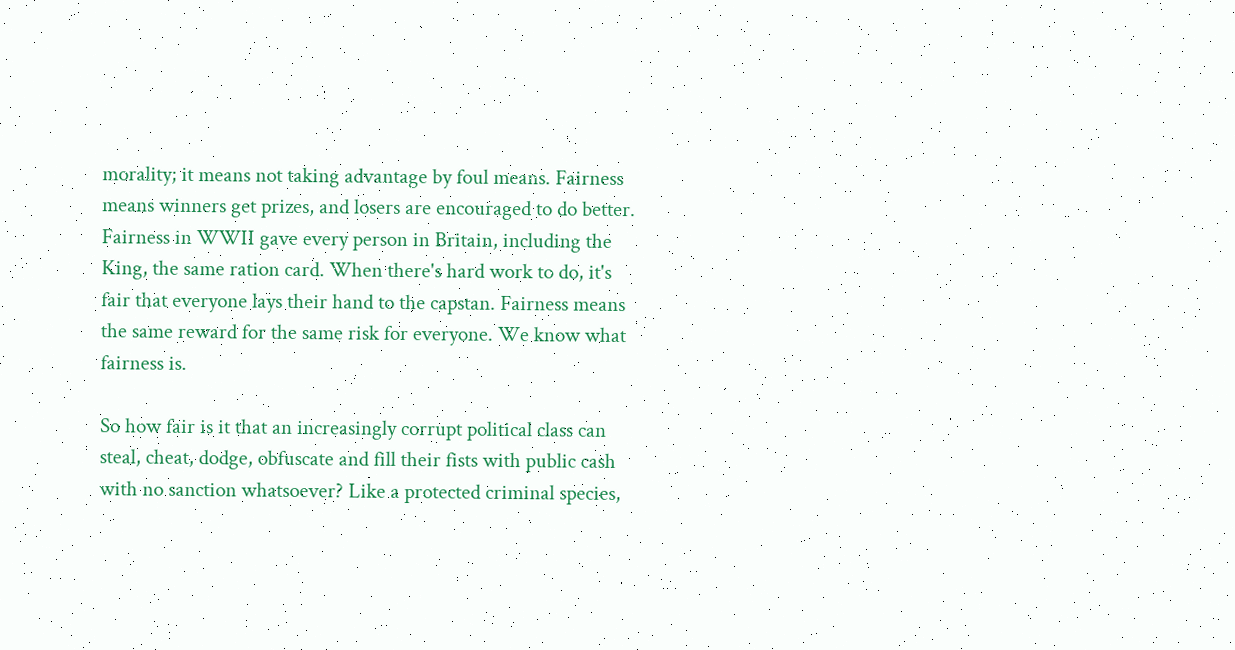morality; it means not taking advantage by foul means. Fairness means winners get prizes, and losers are encouraged to do better. Fairness in WWII gave every person in Britain, including the King, the same ration card. When there's hard work to do, it's fair that everyone lays their hand to the capstan. Fairness means the same reward for the same risk for everyone. We know what fairness is.

So how fair is it that an increasingly corrupt political class can steal, cheat, dodge, obfuscate and fill their fists with public cash with no sanction whatsoever? Like a protected criminal species,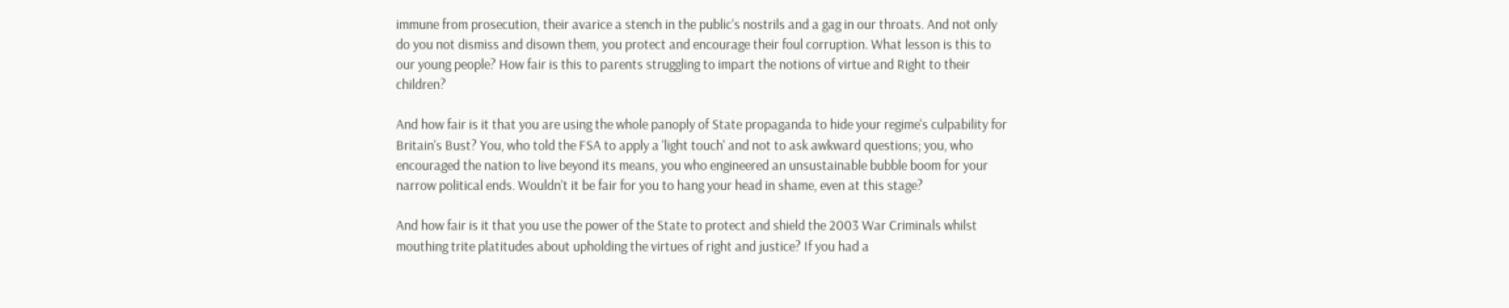immune from prosecution, their avarice a stench in the public's nostrils and a gag in our throats. And not only do you not dismiss and disown them, you protect and encourage their foul corruption. What lesson is this to our young people? How fair is this to parents struggling to impart the notions of virtue and Right to their children?

And how fair is it that you are using the whole panoply of State propaganda to hide your regime's culpability for Britain's Bust? You, who told the FSA to apply a 'light touch' and not to ask awkward questions; you, who encouraged the nation to live beyond its means, you who engineered an unsustainable bubble boom for your narrow political ends. Wouldn't it be fair for you to hang your head in shame, even at this stage?

And how fair is it that you use the power of the State to protect and shield the 2003 War Criminals whilst mouthing trite platitudes about upholding the virtues of right and justice? If you had a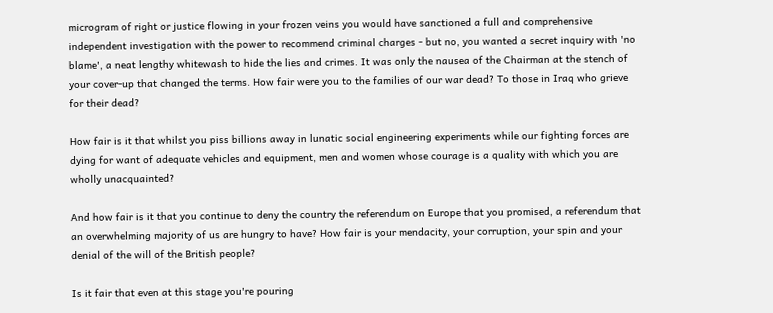microgram of right or justice flowing in your frozen veins you would have sanctioned a full and comprehensive independent investigation with the power to recommend criminal charges - but no, you wanted a secret inquiry with 'no blame', a neat lengthy whitewash to hide the lies and crimes. It was only the nausea of the Chairman at the stench of your cover-up that changed the terms. How fair were you to the families of our war dead? To those in Iraq who grieve for their dead?

How fair is it that whilst you piss billions away in lunatic social engineering experiments while our fighting forces are dying for want of adequate vehicles and equipment, men and women whose courage is a quality with which you are wholly unacquainted?

And how fair is it that you continue to deny the country the referendum on Europe that you promised, a referendum that an overwhelming majority of us are hungry to have? How fair is your mendacity, your corruption, your spin and your denial of the will of the British people?

Is it fair that even at this stage you're pouring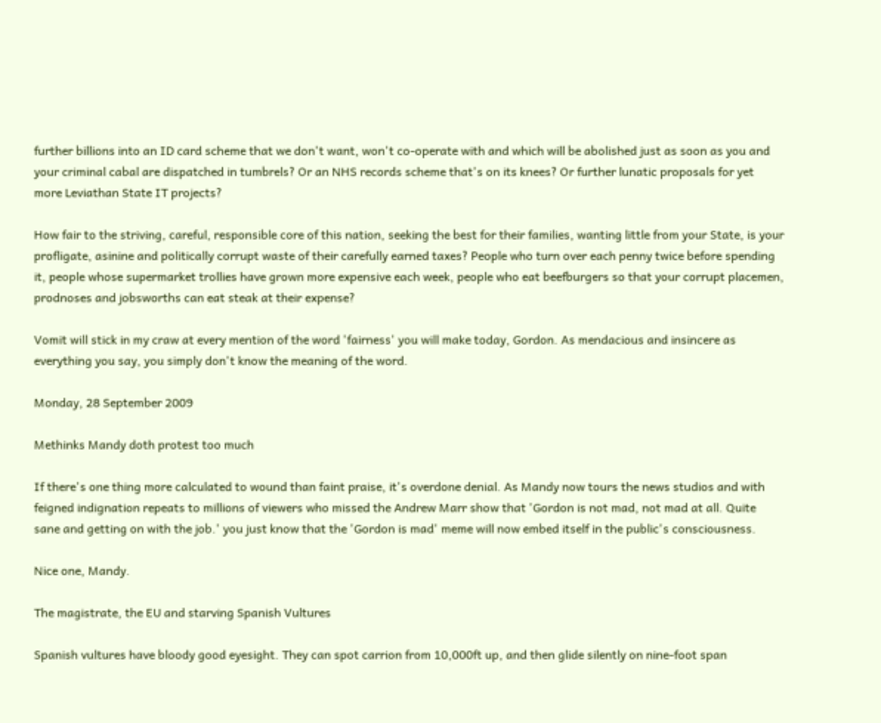further billions into an ID card scheme that we don't want, won't co-operate with and which will be abolished just as soon as you and your criminal cabal are dispatched in tumbrels? Or an NHS records scheme that's on its knees? Or further lunatic proposals for yet more Leviathan State IT projects?

How fair to the striving, careful, responsible core of this nation, seeking the best for their families, wanting little from your State, is your profligate, asinine and politically corrupt waste of their carefully earned taxes? People who turn over each penny twice before spending it, people whose supermarket trollies have grown more expensive each week, people who eat beefburgers so that your corrupt placemen, prodnoses and jobsworths can eat steak at their expense?

Vomit will stick in my craw at every mention of the word 'fairness' you will make today, Gordon. As mendacious and insincere as everything you say, you simply don't know the meaning of the word.

Monday, 28 September 2009

Methinks Mandy doth protest too much

If there's one thing more calculated to wound than faint praise, it's overdone denial. As Mandy now tours the news studios and with feigned indignation repeats to millions of viewers who missed the Andrew Marr show that 'Gordon is not mad, not mad at all. Quite sane and getting on with the job.' you just know that the 'Gordon is mad' meme will now embed itself in the public's consciousness.

Nice one, Mandy.

The magistrate, the EU and starving Spanish Vultures

Spanish vultures have bloody good eyesight. They can spot carrion from 10,000ft up, and then glide silently on nine-foot span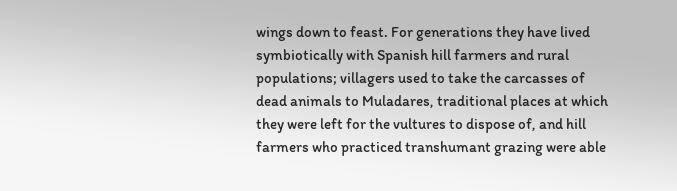wings down to feast. For generations they have lived symbiotically with Spanish hill farmers and rural populations; villagers used to take the carcasses of dead animals to Muladares, traditional places at which they were left for the vultures to dispose of, and hill farmers who practiced transhumant grazing were able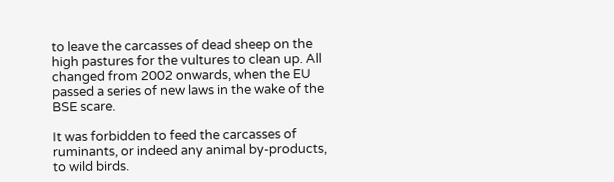to leave the carcasses of dead sheep on the high pastures for the vultures to clean up. All changed from 2002 onwards, when the EU passed a series of new laws in the wake of the BSE scare.

It was forbidden to feed the carcasses of ruminants, or indeed any animal by-products, to wild birds.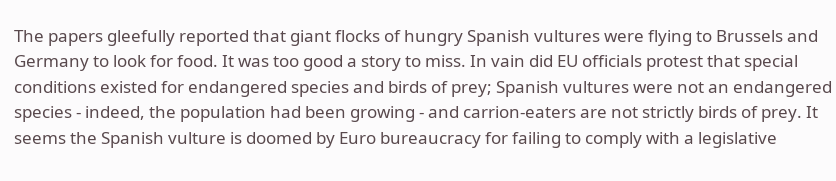The papers gleefully reported that giant flocks of hungry Spanish vultures were flying to Brussels and Germany to look for food. It was too good a story to miss. In vain did EU officials protest that special conditions existed for endangered species and birds of prey; Spanish vultures were not an endangered species - indeed, the population had been growing - and carrion-eaters are not strictly birds of prey. It seems the Spanish vulture is doomed by Euro bureaucracy for failing to comply with a legislative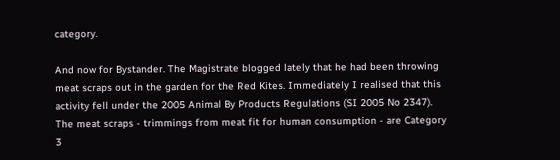category.

And now for Bystander. The Magistrate blogged lately that he had been throwing meat scraps out in the garden for the Red Kites. Immediately I realised that this activity fell under the 2005 Animal By Products Regulations (SI 2005 No 2347). The meat scraps - trimmings from meat fit for human consumption - are Category 3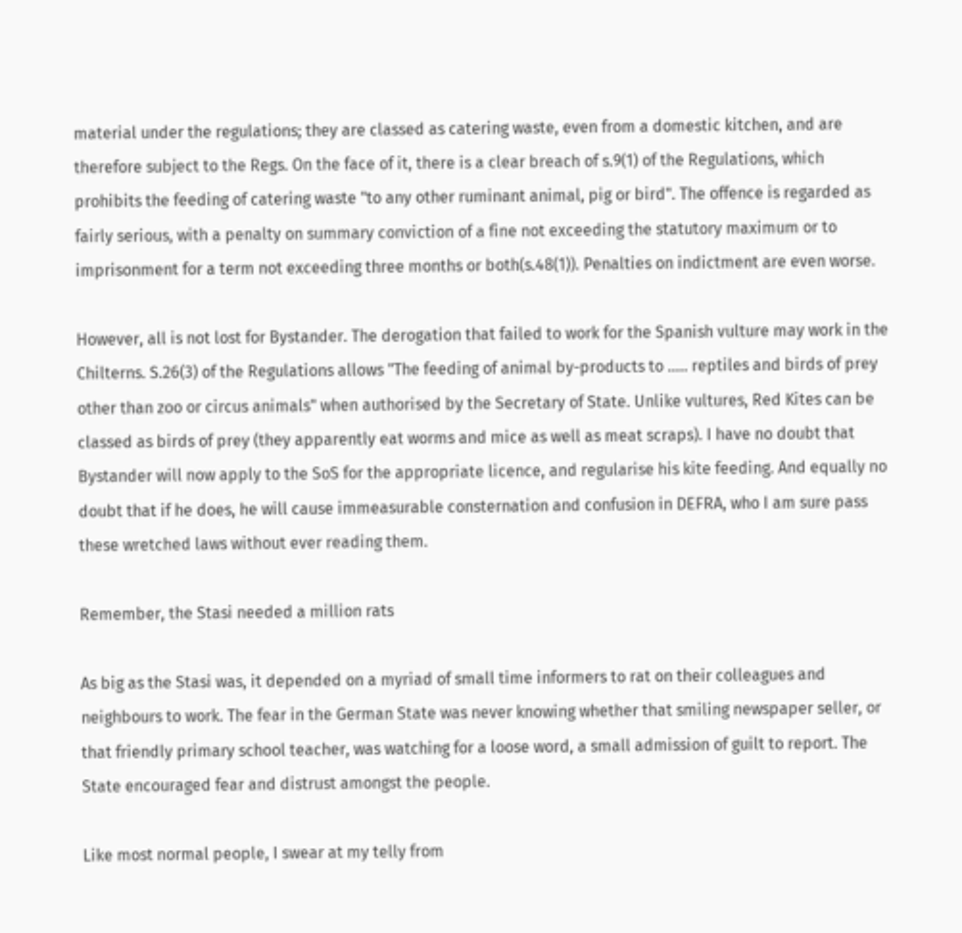material under the regulations; they are classed as catering waste, even from a domestic kitchen, and are therefore subject to the Regs. On the face of it, there is a clear breach of s.9(1) of the Regulations, which prohibits the feeding of catering waste "to any other ruminant animal, pig or bird". The offence is regarded as fairly serious, with a penalty on summary conviction of a fine not exceeding the statutory maximum or to imprisonment for a term not exceeding three months or both(s.48(1)). Penalties on indictment are even worse.

However, all is not lost for Bystander. The derogation that failed to work for the Spanish vulture may work in the Chilterns. S.26(3) of the Regulations allows "The feeding of animal by-products to ..... reptiles and birds of prey other than zoo or circus animals" when authorised by the Secretary of State. Unlike vultures, Red Kites can be classed as birds of prey (they apparently eat worms and mice as well as meat scraps). I have no doubt that Bystander will now apply to the SoS for the appropriate licence, and regularise his kite feeding. And equally no doubt that if he does, he will cause immeasurable consternation and confusion in DEFRA, who I am sure pass these wretched laws without ever reading them.

Remember, the Stasi needed a million rats

As big as the Stasi was, it depended on a myriad of small time informers to rat on their colleagues and neighbours to work. The fear in the German State was never knowing whether that smiling newspaper seller, or that friendly primary school teacher, was watching for a loose word, a small admission of guilt to report. The State encouraged fear and distrust amongst the people.

Like most normal people, I swear at my telly from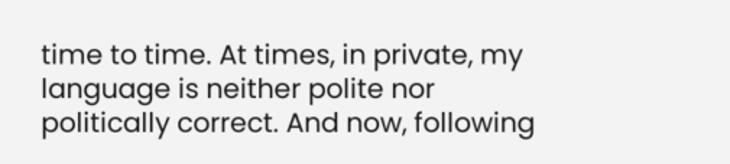time to time. At times, in private, my language is neither polite nor politically correct. And now, following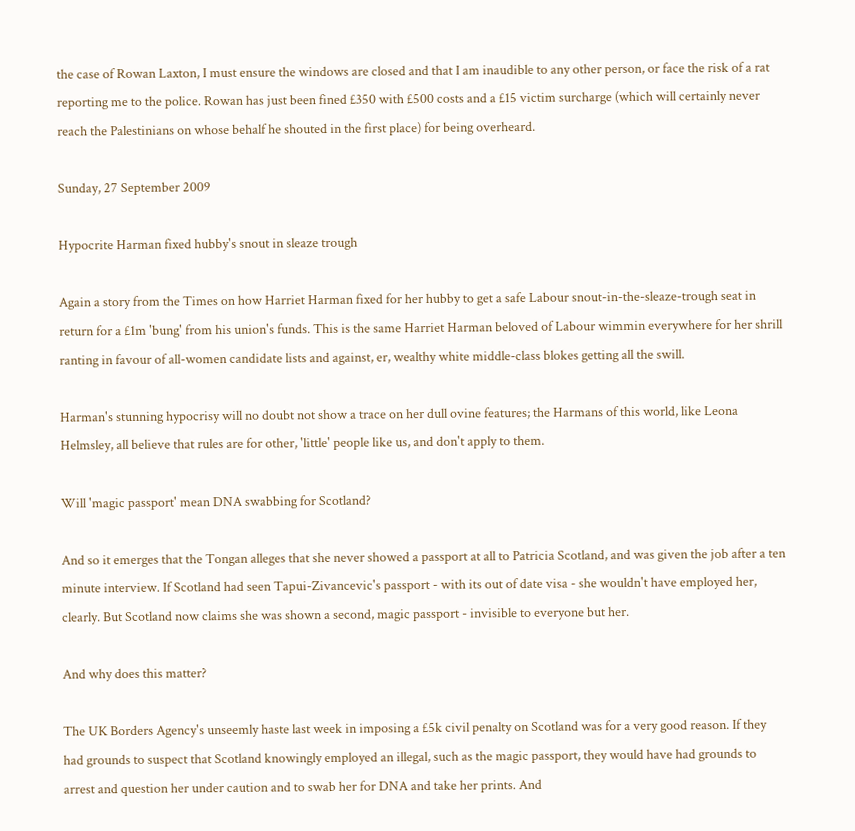the case of Rowan Laxton, I must ensure the windows are closed and that I am inaudible to any other person, or face the risk of a rat reporting me to the police. Rowan has just been fined £350 with £500 costs and a £15 victim surcharge (which will certainly never reach the Palestinians on whose behalf he shouted in the first place) for being overheard.

Sunday, 27 September 2009

Hypocrite Harman fixed hubby's snout in sleaze trough

Again a story from the Times on how Harriet Harman fixed for her hubby to get a safe Labour snout-in-the-sleaze-trough seat in return for a £1m 'bung' from his union's funds. This is the same Harriet Harman beloved of Labour wimmin everywhere for her shrill ranting in favour of all-women candidate lists and against, er, wealthy white middle-class blokes getting all the swill.

Harman's stunning hypocrisy will no doubt not show a trace on her dull ovine features; the Harmans of this world, like Leona Helmsley, all believe that rules are for other, 'little' people like us, and don't apply to them.

Will 'magic passport' mean DNA swabbing for Scotland?

And so it emerges that the Tongan alleges that she never showed a passport at all to Patricia Scotland, and was given the job after a ten minute interview. If Scotland had seen Tapui-Zivancevic's passport - with its out of date visa - she wouldn't have employed her, clearly. But Scotland now claims she was shown a second, magic passport - invisible to everyone but her.

And why does this matter?

The UK Borders Agency's unseemly haste last week in imposing a £5k civil penalty on Scotland was for a very good reason. If they had grounds to suspect that Scotland knowingly employed an illegal, such as the magic passport, they would have had grounds to arrest and question her under caution and to swab her for DNA and take her prints. And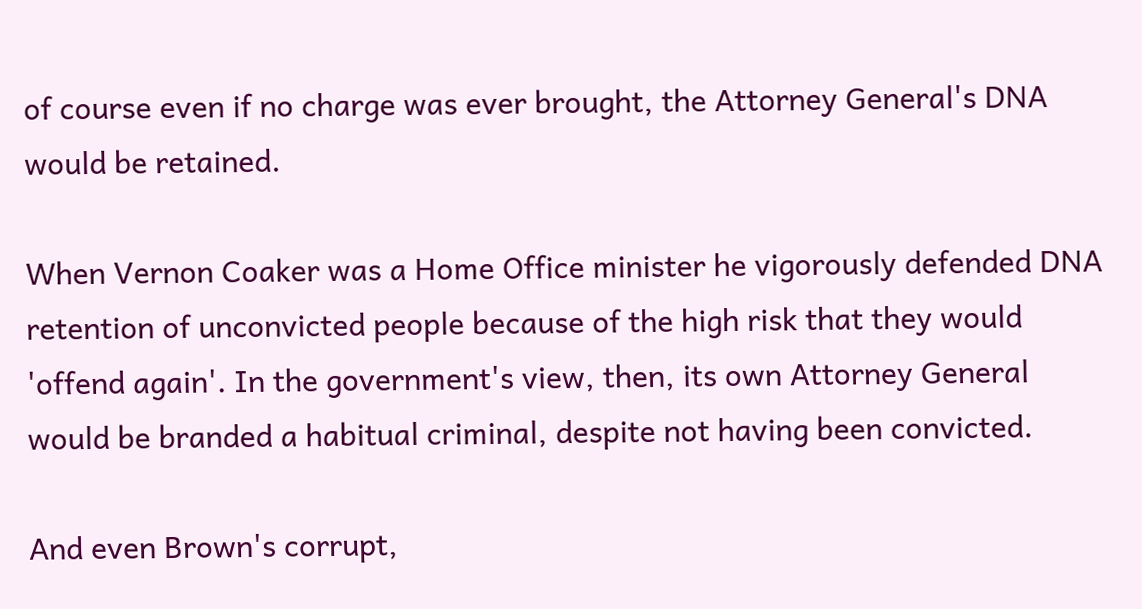of course even if no charge was ever brought, the Attorney General's DNA would be retained.

When Vernon Coaker was a Home Office minister he vigorously defended DNA retention of unconvicted people because of the high risk that they would 'offend again'. In the government's view, then, its own Attorney General would be branded a habitual criminal, despite not having been convicted.

And even Brown's corrupt,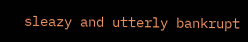sleazy and utterly bankrupt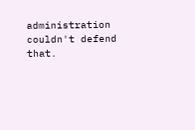administration couldn't defend that.